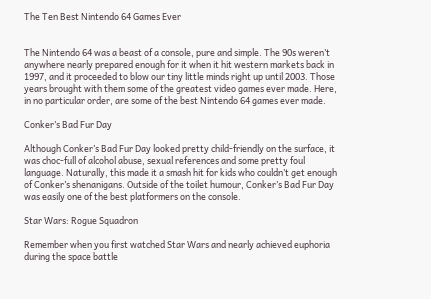The Ten Best Nintendo 64 Games Ever


The Nintendo 64 was a beast of a console, pure and simple. The 90s weren’t anywhere nearly prepared enough for it when it hit western markets back in 1997, and it proceeded to blow our tiny little minds right up until 2003. Those years brought with them some of the greatest video games ever made. Here, in no particular order, are some of the best Nintendo 64 games ever made.

Conker’s Bad Fur Day

Although Conker’s Bad Fur Day looked pretty child-friendly on the surface, it was choc-full of alcohol abuse, sexual references and some pretty foul language. Naturally, this made it a smash hit for kids who couldn’t get enough of Conker’s shenanigans. Outside of the toilet humour, Conker’s Bad Fur Day was easily one of the best platformers on the console.

Star Wars: Rogue Squadron

Remember when you first watched Star Wars and nearly achieved euphoria during the space battle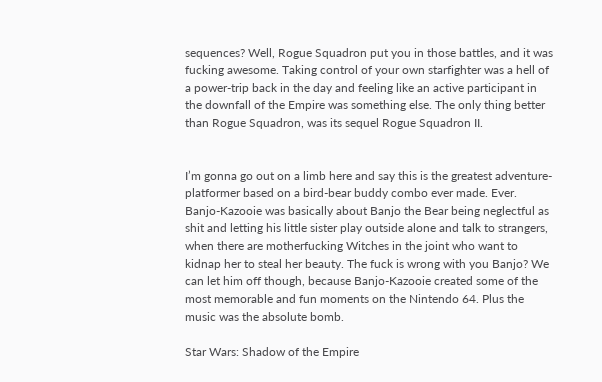sequences? Well, Rogue Squadron put you in those battles, and it was fucking awesome. Taking control of your own starfighter was a hell of a power-trip back in the day and feeling like an active participant in the downfall of the Empire was something else. The only thing better than Rogue Squadron, was its sequel Rogue Squadron II.


I’m gonna go out on a limb here and say this is the greatest adventure-platformer based on a bird-bear buddy combo ever made. Ever. Banjo-Kazooie was basically about Banjo the Bear being neglectful as shit and letting his little sister play outside alone and talk to strangers, when there are motherfucking Witches in the joint who want to kidnap her to steal her beauty. The fuck is wrong with you Banjo? We can let him off though, because Banjo-Kazooie created some of the most memorable and fun moments on the Nintendo 64. Plus the music was the absolute bomb.

Star Wars: Shadow of the Empire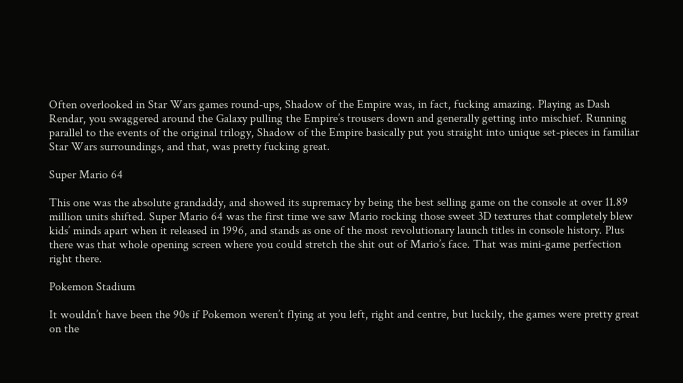Often overlooked in Star Wars games round-ups, Shadow of the Empire was, in fact, fucking amazing. Playing as Dash Rendar, you swaggered around the Galaxy pulling the Empire’s trousers down and generally getting into mischief. Running parallel to the events of the original trilogy, Shadow of the Empire basically put you straight into unique set-pieces in familiar Star Wars surroundings, and that, was pretty fucking great.

Super Mario 64

This one was the absolute grandaddy, and showed its supremacy by being the best selling game on the console at over 11.89 million units shifted. Super Mario 64 was the first time we saw Mario rocking those sweet 3D textures that completely blew kids’ minds apart when it released in 1996, and stands as one of the most revolutionary launch titles in console history. Plus there was that whole opening screen where you could stretch the shit out of Mario’s face. That was mini-game perfection right there.

Pokemon Stadium

It wouldn’t have been the 90s if Pokemon weren’t flying at you left, right and centre, but luckily, the games were pretty great on the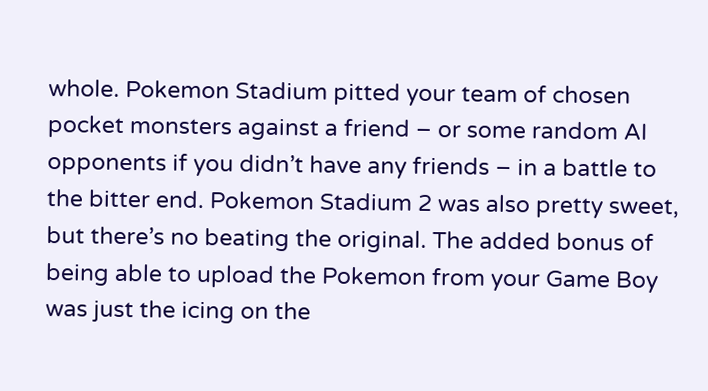whole. Pokemon Stadium pitted your team of chosen pocket monsters against a friend – or some random AI opponents if you didn’t have any friends – in a battle to the bitter end. Pokemon Stadium 2 was also pretty sweet, but there’s no beating the original. The added bonus of being able to upload the Pokemon from your Game Boy was just the icing on the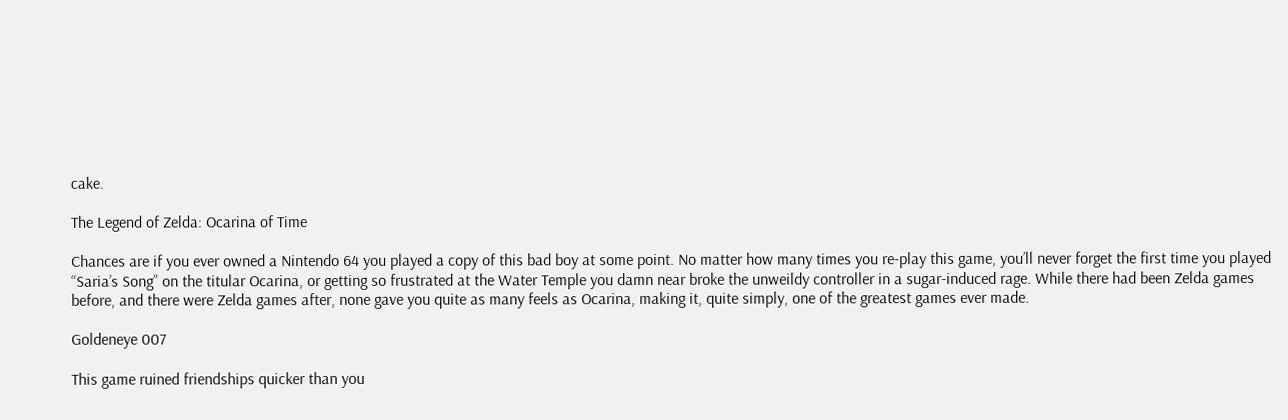cake.

The Legend of Zelda: Ocarina of Time

Chances are if you ever owned a Nintendo 64 you played a copy of this bad boy at some point. No matter how many times you re-play this game, you’ll never forget the first time you played “Saria’s Song” on the titular Ocarina, or getting so frustrated at the Water Temple you damn near broke the unweildy controller in a sugar-induced rage. While there had been Zelda games before, and there were Zelda games after, none gave you quite as many feels as Ocarina, making it, quite simply, one of the greatest games ever made.

Goldeneye 007

This game ruined friendships quicker than you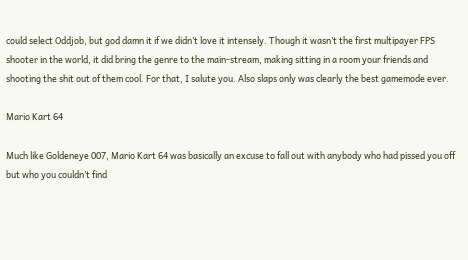could select Oddjob, but god damn it if we didn’t love it intensely. Though it wasn’t the first multipayer FPS shooter in the world, it did bring the genre to the main-stream, making sitting in a room your friends and shooting the shit out of them cool. For that, I salute you. Also slaps only was clearly the best gamemode ever.

Mario Kart 64

Much like Goldeneye 007, Mario Kart 64 was basically an excuse to fall out with anybody who had pissed you off but who you couldn’t find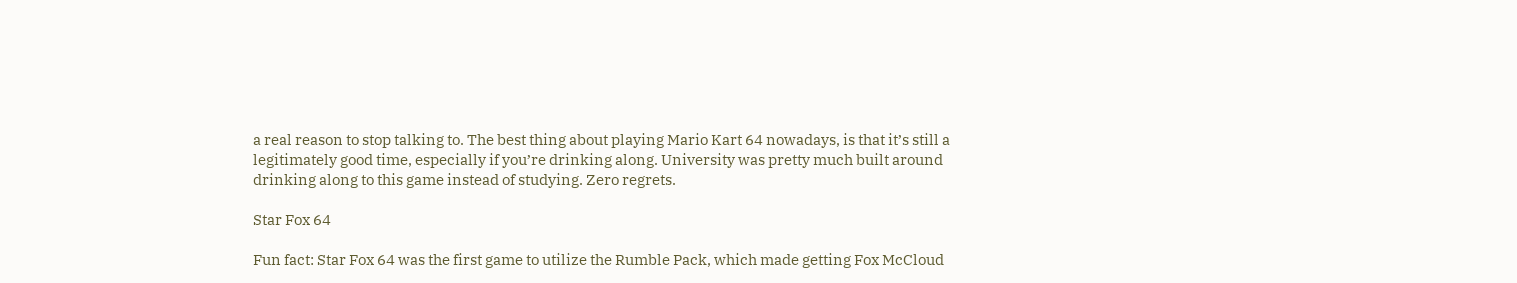a real reason to stop talking to. The best thing about playing Mario Kart 64 nowadays, is that it’s still a legitimately good time, especially if you’re drinking along. University was pretty much built around drinking along to this game instead of studying. Zero regrets.

Star Fox 64

Fun fact: Star Fox 64 was the first game to utilize the Rumble Pack, which made getting Fox McCloud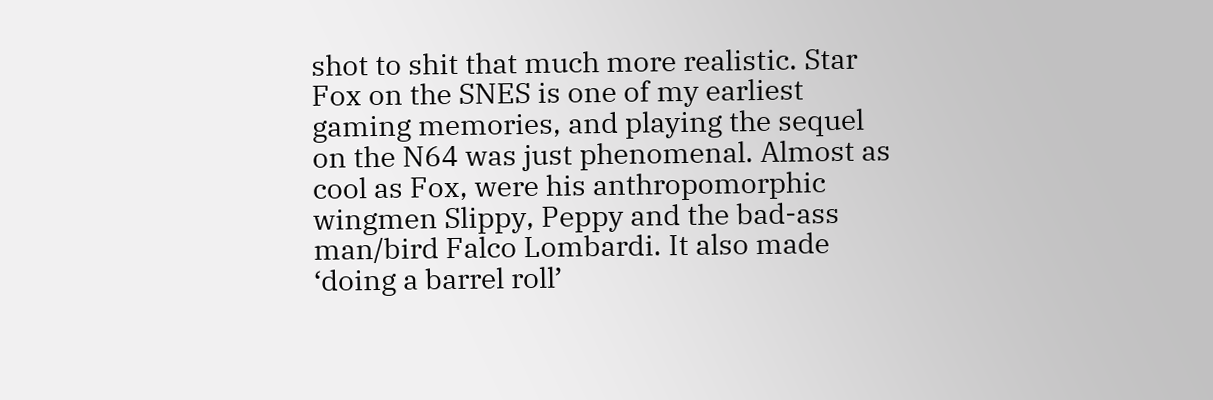shot to shit that much more realistic. Star Fox on the SNES is one of my earliest gaming memories, and playing the sequel on the N64 was just phenomenal. Almost as cool as Fox, were his anthropomorphic wingmen Slippy, Peppy and the bad-ass man/bird Falco Lombardi. It also made ‘doing a barrel roll’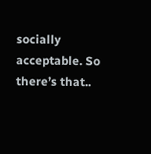socially acceptable. So there’s that..